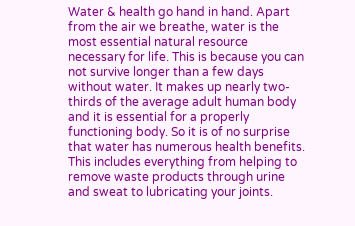Water & health go hand in hand. Apart from the air we breathe, water is the most essential natural resource necessary for life. This is because you can not survive longer than a few days without water. It makes up nearly two-thirds of the average adult human body and it is essential for a properly functioning body. So it is of no surprise that water has numerous health benefits. This includes everything from helping to remove waste products through urine and sweat to lubricating your joints.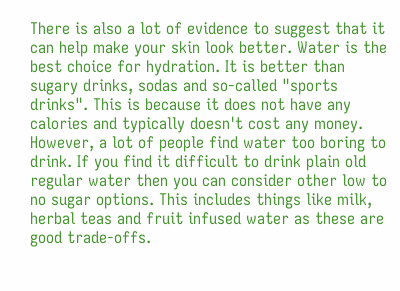There is also a lot of evidence to suggest that it can help make your skin look better. Water is the best choice for hydration. It is better than sugary drinks, sodas and so-called "sports drinks". This is because it does not have any calories and typically doesn't cost any money. However, a lot of people find water too boring to drink. If you find it difficult to drink plain old regular water then you can consider other low to no sugar options. This includes things like milk, herbal teas and fruit infused water as these are good trade-offs.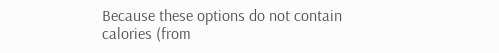Because these options do not contain calories (from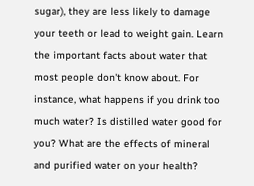sugar), they are less likely to damage your teeth or lead to weight gain. Learn the important facts about water that most people don't know about. For instance, what happens if you drink too much water? Is distilled water good for you? What are the effects of mineral and purified water on your health?